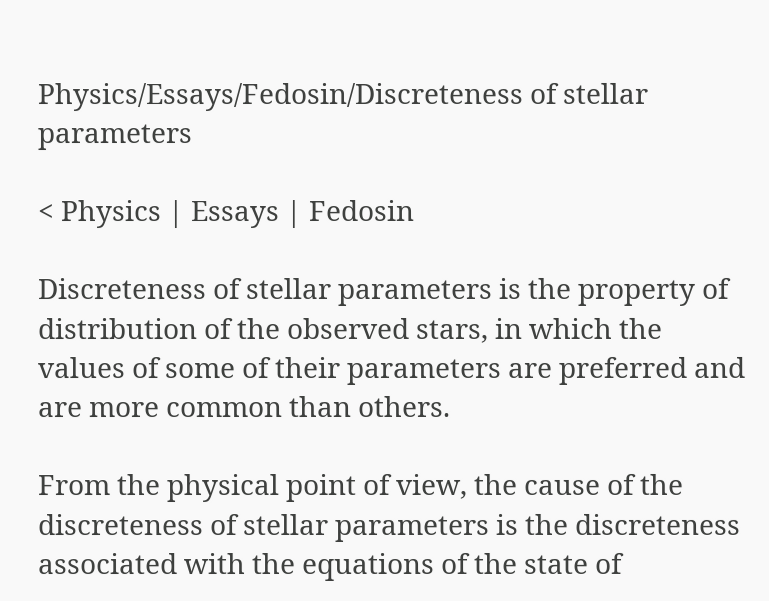Physics/Essays/Fedosin/Discreteness of stellar parameters

< Physics | Essays | Fedosin

Discreteness of stellar parameters is the property of distribution of the observed stars, in which the values of some of their parameters are preferred and are more common than others.

From the physical point of view, the cause of the discreteness of stellar parameters is the discreteness associated with the equations of the state of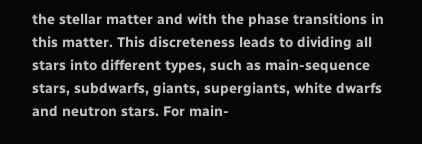the stellar matter and with the phase transitions in this matter. This discreteness leads to dividing all stars into different types, such as main-sequence stars, subdwarfs, giants, supergiants, white dwarfs and neutron stars. For main-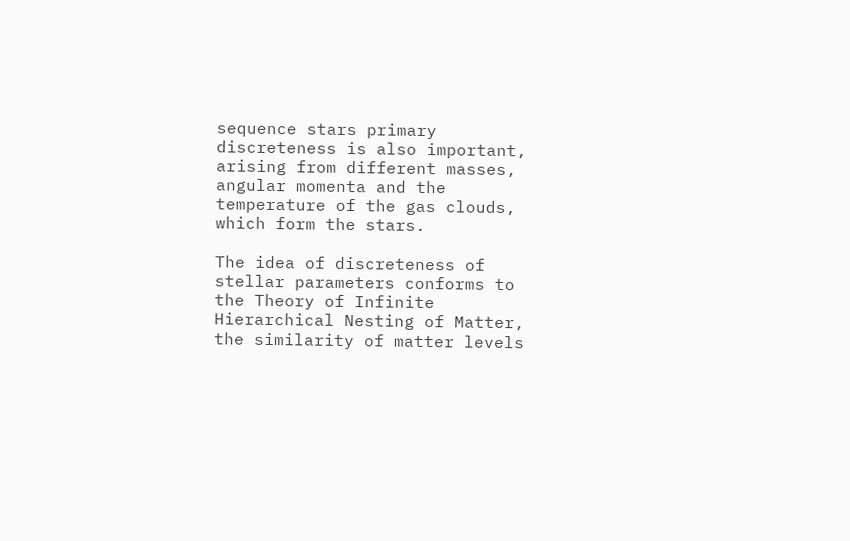sequence stars primary discreteness is also important, arising from different masses, angular momenta and the temperature of the gas clouds, which form the stars.

The idea of discreteness of stellar parameters conforms to the Theory of Infinite Hierarchical Nesting of Matter, the similarity of matter levels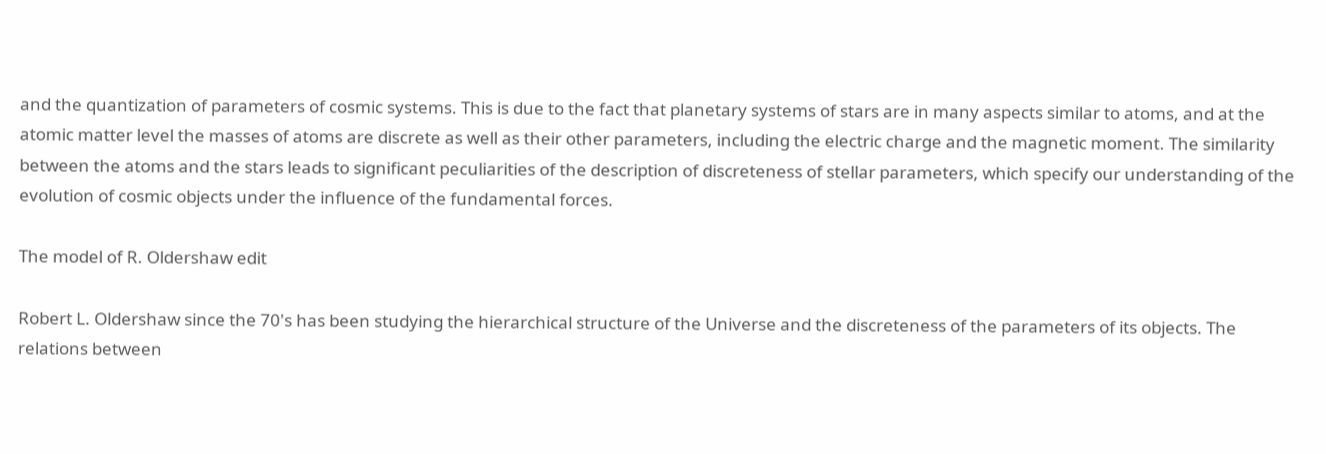and the quantization of parameters of cosmic systems. This is due to the fact that planetary systems of stars are in many aspects similar to atoms, and at the atomic matter level the masses of atoms are discrete as well as their other parameters, including the electric charge and the magnetic moment. The similarity between the atoms and the stars leads to significant peculiarities of the description of discreteness of stellar parameters, which specify our understanding of the evolution of cosmic objects under the influence of the fundamental forces.

The model of R. Oldershaw edit

Robert L. Oldershaw since the 70's has been studying the hierarchical structure of the Universe and the discreteness of the parameters of its objects. The relations between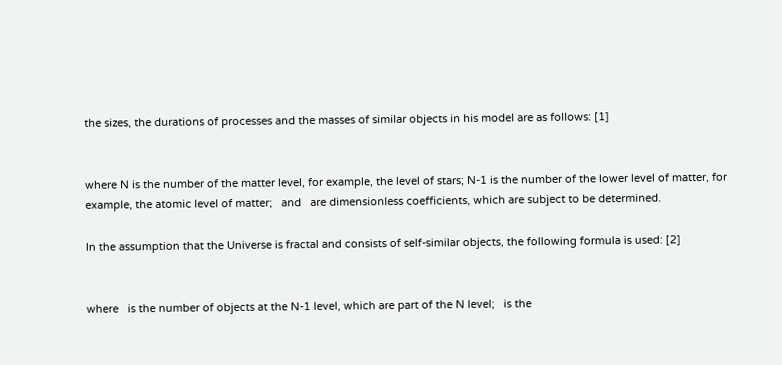the sizes, the durations of processes and the masses of similar objects in his model are as follows: [1]


where N is the number of the matter level, for example, the level of stars; N-1 is the number of the lower level of matter, for example, the atomic level of matter;   and   are dimensionless coefficients, which are subject to be determined.

In the assumption that the Universe is fractal and consists of self-similar objects, the following formula is used: [2]


where   is the number of objects at the N-1 level, which are part of the N level;   is the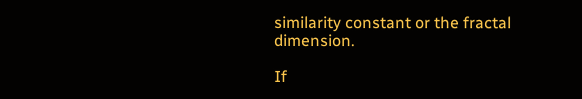similarity constant or the fractal dimension.

If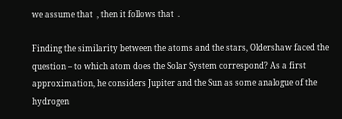we assume that  , then it follows that  .

Finding the similarity between the atoms and the stars, Oldershaw faced the question – to which atom does the Solar System correspond? As a first approximation, he considers Jupiter and the Sun as some analogue of the hydrogen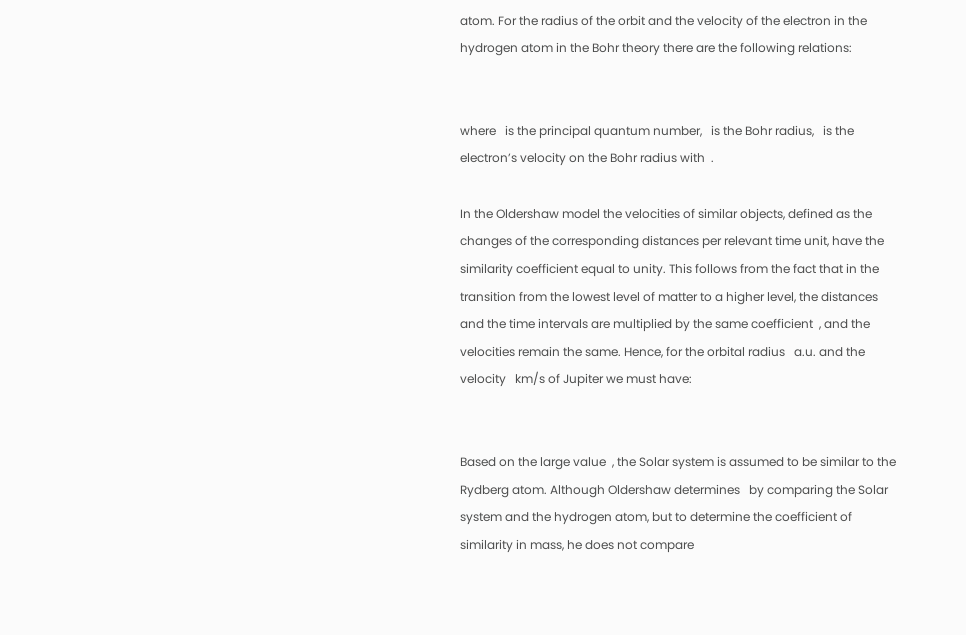atom. For the radius of the orbit and the velocity of the electron in the hydrogen atom in the Bohr theory there are the following relations:


where   is the principal quantum number,   is the Bohr radius,   is the electron’s velocity on the Bohr radius with  .

In the Oldershaw model the velocities of similar objects, defined as the changes of the corresponding distances per relevant time unit, have the similarity coefficient equal to unity. This follows from the fact that in the transition from the lowest level of matter to a higher level, the distances and the time intervals are multiplied by the same coefficient  , and the velocities remain the same. Hence, for the orbital radius   a.u. and the velocity   km/s of Jupiter we must have:


Based on the large value  , the Solar system is assumed to be similar to the Rydberg atom. Although Oldershaw determines   by comparing the Solar system and the hydrogen atom, but to determine the coefficient of similarity in mass, he does not compare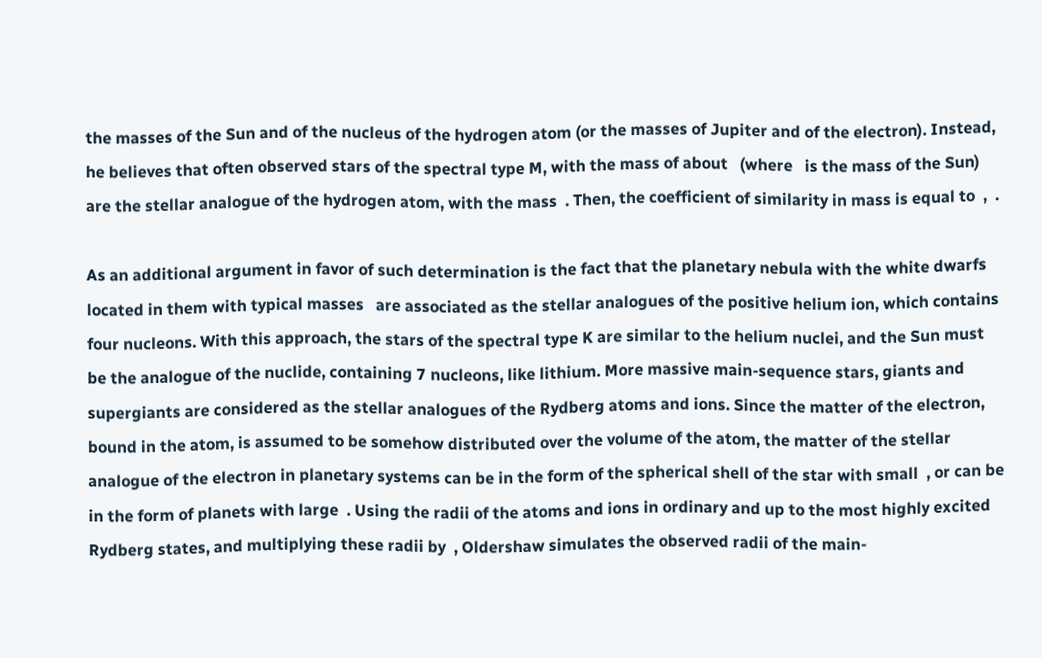the masses of the Sun and of the nucleus of the hydrogen atom (or the masses of Jupiter and of the electron). Instead, he believes that often observed stars of the spectral type M, with the mass of about   (where   is the mass of the Sun) are the stellar analogue of the hydrogen atom, with the mass  . Then, the coefficient of similarity in mass is equal to  ,  .

As an additional argument in favor of such determination is the fact that the planetary nebula with the white dwarfs located in them with typical masses   are associated as the stellar analogues of the positive helium ion, which contains four nucleons. With this approach, the stars of the spectral type K are similar to the helium nuclei, and the Sun must be the analogue of the nuclide, containing 7 nucleons, like lithium. More massive main-sequence stars, giants and supergiants are considered as the stellar analogues of the Rydberg atoms and ions. Since the matter of the electron, bound in the atom, is assumed to be somehow distributed over the volume of the atom, the matter of the stellar analogue of the electron in planetary systems can be in the form of the spherical shell of the star with small  , or can be in the form of planets with large  . Using the radii of the atoms and ions in ordinary and up to the most highly excited Rydberg states, and multiplying these radii by  , Oldershaw simulates the observed radii of the main-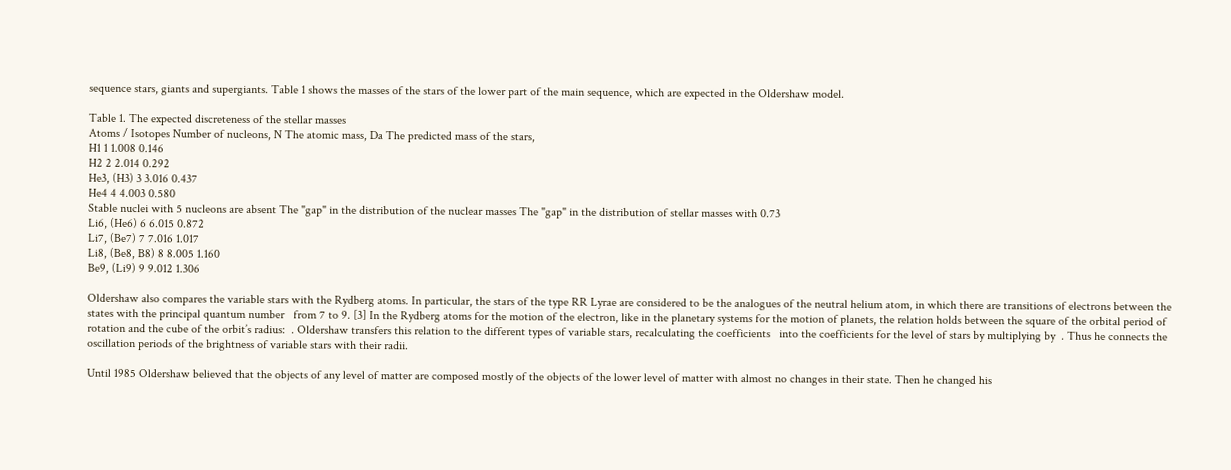sequence stars, giants and supergiants. Table 1 shows the masses of the stars of the lower part of the main sequence, which are expected in the Oldershaw model.

Table 1. The expected discreteness of the stellar masses
Atoms / Isotopes Number of nucleons, N The atomic mass, Da The predicted mass of the stars,
H1 1 1.008 0.146
H2 2 2.014 0.292
He3, (H3) 3 3.016 0.437
He4 4 4.003 0.580
Stable nuclei with 5 nucleons are absent The "gap" in the distribution of the nuclear masses The "gap" in the distribution of stellar masses with 0.73
Li6, (He6) 6 6.015 0.872
Li7, (Be7) 7 7.016 1.017
Li8, (Be8, B8) 8 8.005 1.160
Be9, (Li9) 9 9.012 1.306

Oldershaw also compares the variable stars with the Rydberg atoms. In particular, the stars of the type RR Lyrae are considered to be the analogues of the neutral helium atom, in which there are transitions of electrons between the states with the principal quantum number   from 7 to 9. [3] In the Rydberg atoms for the motion of the electron, like in the planetary systems for the motion of planets, the relation holds between the square of the orbital period of rotation and the cube of the orbit’s radius:  . Oldershaw transfers this relation to the different types of variable stars, recalculating the coefficients   into the coefficients for the level of stars by multiplying by  . Thus he connects the oscillation periods of the brightness of variable stars with their radii.

Until 1985 Oldershaw believed that the objects of any level of matter are composed mostly of the objects of the lower level of matter with almost no changes in their state. Then he changed his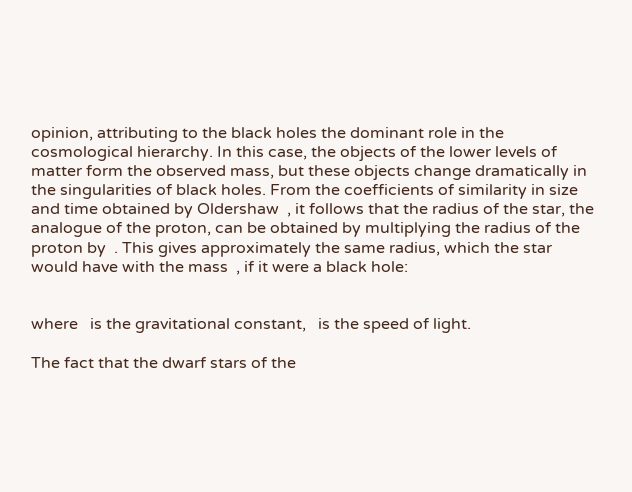opinion, attributing to the black holes the dominant role in the cosmological hierarchy. In this case, the objects of the lower levels of matter form the observed mass, but these objects change dramatically in the singularities of black holes. From the coefficients of similarity in size and time obtained by Oldershaw  , it follows that the radius of the star, the analogue of the proton, can be obtained by multiplying the radius of the proton by  . This gives approximately the same radius, which the star would have with the mass  , if it were a black hole:


where   is the gravitational constant,   is the speed of light.

The fact that the dwarf stars of the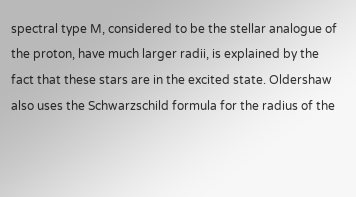spectral type M, considered to be the stellar analogue of the proton, have much larger radii, is explained by the fact that these stars are in the excited state. Oldershaw also uses the Schwarzschild formula for the radius of the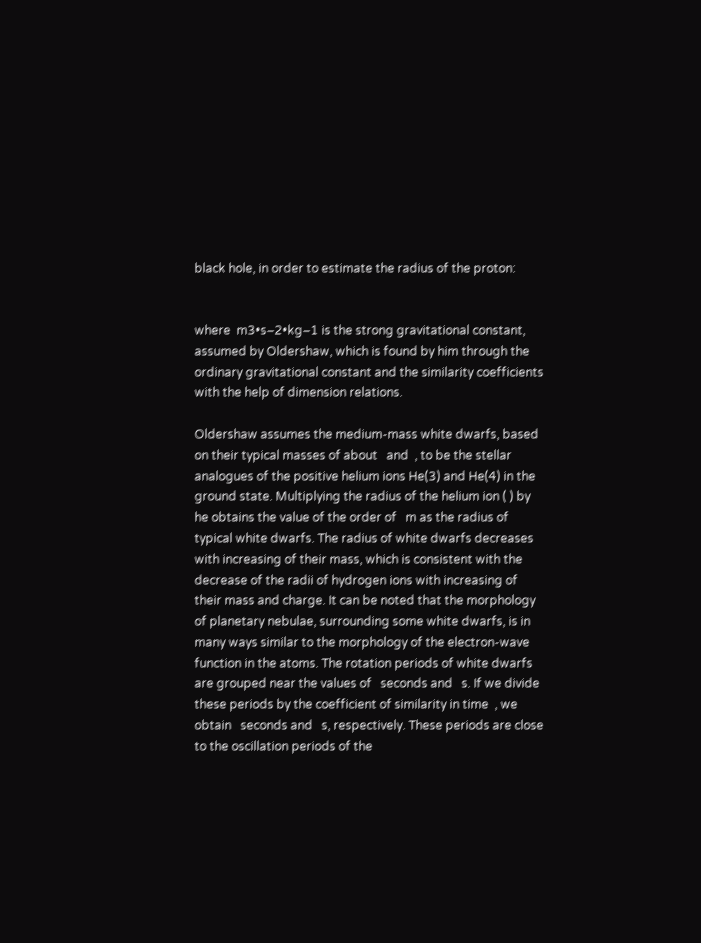black hole, in order to estimate the radius of the proton:


where  m3•s–2•kg–1 is the strong gravitational constant, assumed by Oldershaw, which is found by him through the ordinary gravitational constant and the similarity coefficients with the help of dimension relations.

Oldershaw assumes the medium-mass white dwarfs, based on their typical masses of about   and  , to be the stellar analogues of the positive helium ions He(3) and He(4) in the ground state. Multiplying the radius of the helium ion ( ) by   he obtains the value of the order of   m as the radius of typical white dwarfs. The radius of white dwarfs decreases with increasing of their mass, which is consistent with the decrease of the radii of hydrogen ions with increasing of their mass and charge. It can be noted that the morphology of planetary nebulae, surrounding some white dwarfs, is in many ways similar to the morphology of the electron-wave function in the atoms. The rotation periods of white dwarfs are grouped near the values of   seconds and   s. If we divide these periods by the coefficient of similarity in time  , we obtain   seconds and   s, respectively. These periods are close to the oscillation periods of the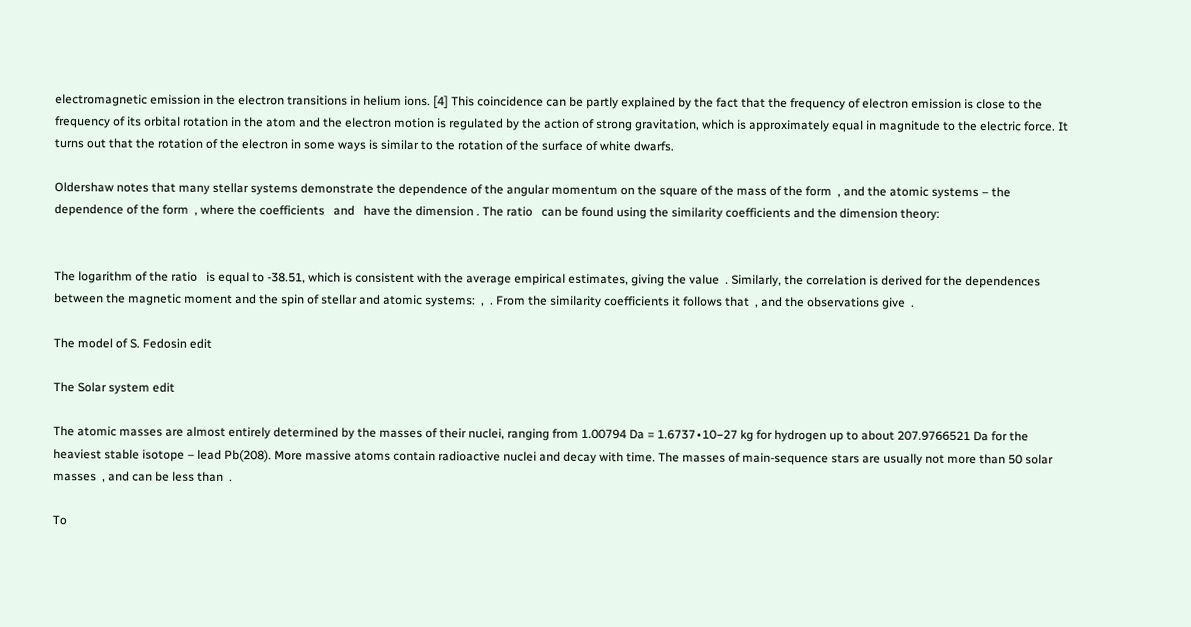electromagnetic emission in the electron transitions in helium ions. [4] This coincidence can be partly explained by the fact that the frequency of electron emission is close to the frequency of its orbital rotation in the atom and the electron motion is regulated by the action of strong gravitation, which is approximately equal in magnitude to the electric force. It turns out that the rotation of the electron in some ways is similar to the rotation of the surface of white dwarfs.

Oldershaw notes that many stellar systems demonstrate the dependence of the angular momentum on the square of the mass of the form  , and the atomic systems – the dependence of the form  , where the coefficients   and   have the dimension . The ratio   can be found using the similarity coefficients and the dimension theory:


The logarithm of the ratio   is equal to -38.51, which is consistent with the average empirical estimates, giving the value  . Similarly, the correlation is derived for the dependences between the magnetic moment and the spin of stellar and atomic systems:  ,  . From the similarity coefficients it follows that  , and the observations give  .

The model of S. Fedosin edit

The Solar system edit

The atomic masses are almost entirely determined by the masses of their nuclei, ranging from 1.00794 Da = 1.6737∙10−27 kg for hydrogen up to about 207.9766521 Da for the heaviest stable isotope – lead Pb(208). More massive atoms contain radioactive nuclei and decay with time. The masses of main-sequence stars are usually not more than 50 solar masses  , and can be less than  .

To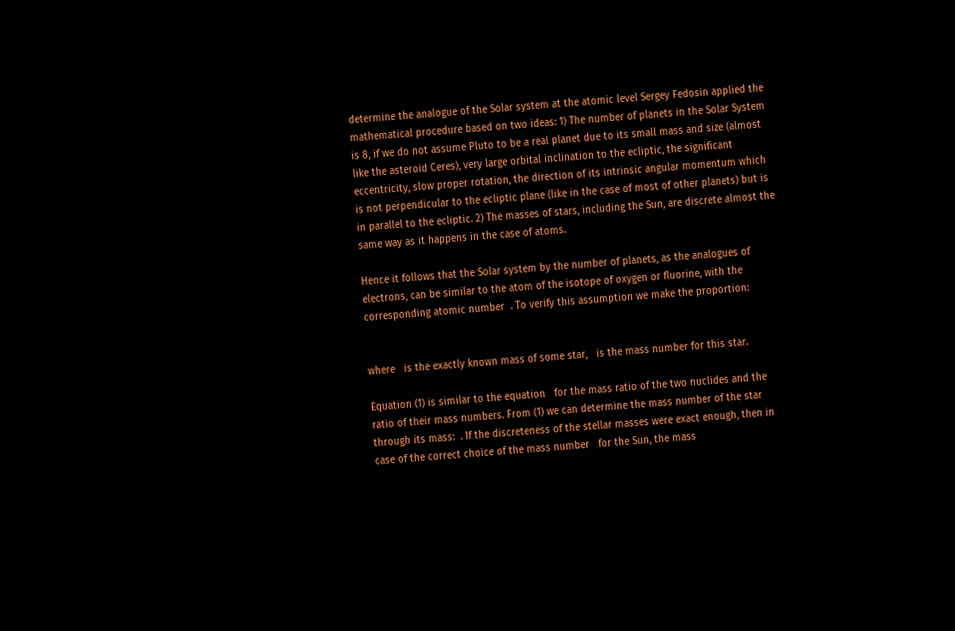determine the analogue of the Solar system at the atomic level Sergey Fedosin applied the mathematical procedure based on two ideas: 1) The number of planets in the Solar System is 8, if we do not assume Pluto to be a real planet due to its small mass and size (almost like the asteroid Ceres), very large orbital inclination to the ecliptic, the significant eccentricity, slow proper rotation, the direction of its intrinsic angular momentum which is not perpendicular to the ecliptic plane (like in the case of most of other planets) but is in parallel to the ecliptic. 2) The masses of stars, including the Sun, are discrete almost the same way as it happens in the case of atoms.

Hence it follows that the Solar system by the number of planets, as the analogues of electrons, can be similar to the atom of the isotope of oxygen or fluorine, with the corresponding atomic number  . To verify this assumption we make the proportion:


where   is the exactly known mass of some star,   is the mass number for this star.

Equation (1) is similar to the equation   for the mass ratio of the two nuclides and the ratio of their mass numbers. From (1) we can determine the mass number of the star through its mass:  . If the discreteness of the stellar masses were exact enough, then in case of the correct choice of the mass number   for the Sun, the mass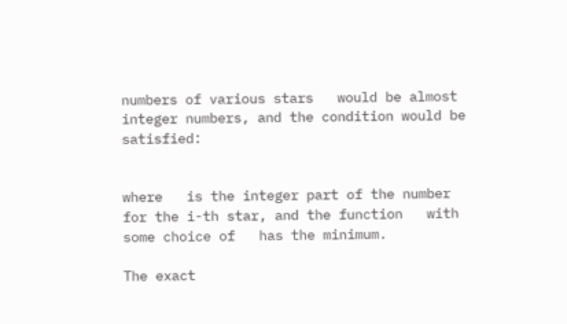numbers of various stars   would be almost integer numbers, and the condition would be satisfied:


where   is the integer part of the number   for the i-th star, and the function   with some choice of   has the minimum.

The exact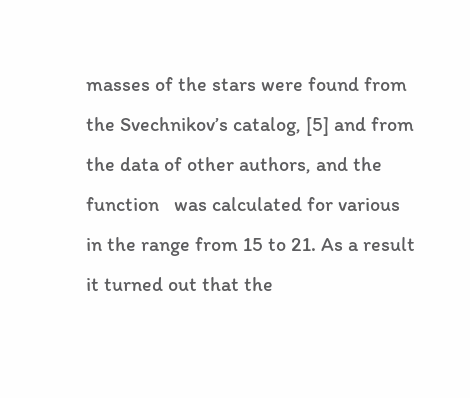masses of the stars were found from the Svechnikov’s catalog, [5] and from the data of other authors, and the function   was calculated for various   in the range from 15 to 21. As a result it turned out that the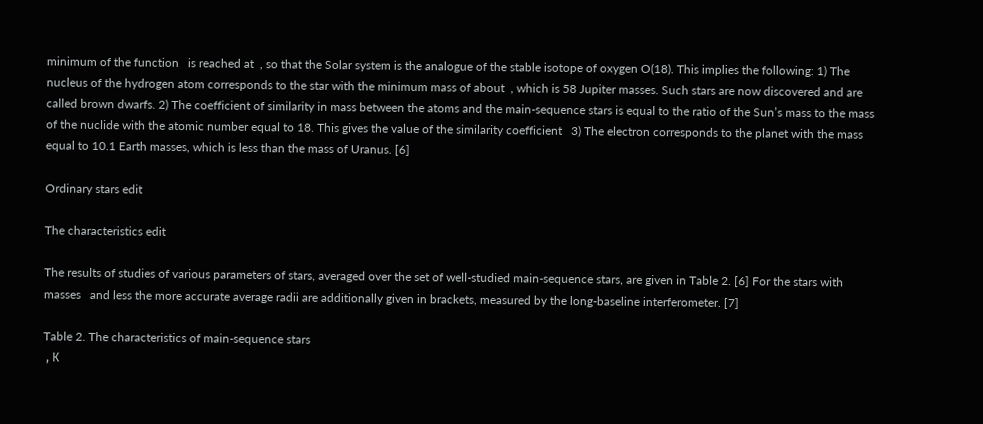minimum of the function   is reached at  , so that the Solar system is the analogue of the stable isotope of oxygen O(18). This implies the following: 1) The nucleus of the hydrogen atom corresponds to the star with the minimum mass of about  , which is 58 Jupiter masses. Such stars are now discovered and are called brown dwarfs. 2) The coefficient of similarity in mass between the atoms and the main-sequence stars is equal to the ratio of the Sun’s mass to the mass of the nuclide with the atomic number equal to 18. This gives the value of the similarity coefficient   3) The electron corresponds to the planet with the mass equal to 10.1 Earth masses, which is less than the mass of Uranus. [6]

Ordinary stars edit

The characteristics edit

The results of studies of various parameters of stars, averaged over the set of well-studied main-sequence stars, are given in Table 2. [6] For the stars with masses   and less the more accurate average radii are additionally given in brackets, measured by the long-baseline interferometer. [7]

Table 2. The characteristics of main-sequence stars
 , К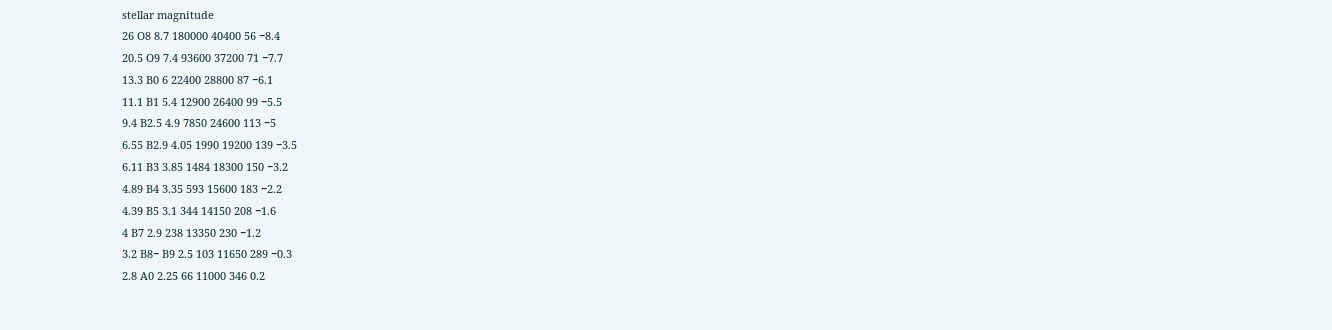stellar magnitude
26 O8 8.7 180000 40400 56 −8.4
20.5 O9 7.4 93600 37200 71 −7.7
13.3 B0 6 22400 28800 87 −6.1
11.1 B1 5.4 12900 26400 99 −5.5
9.4 B2.5 4.9 7850 24600 113 −5
6.55 B2.9 4.05 1990 19200 139 −3.5
6.11 B3 3.85 1484 18300 150 −3.2
4.89 B4 3.35 593 15600 183 −2.2
4.39 B5 3.1 344 14150 208 −1.6
4 B7 2.9 238 13350 230 −1.2
3.2 B8− B9 2.5 103 11650 289 −0.3
2.8 A0 2.25 66 11000 346 0.2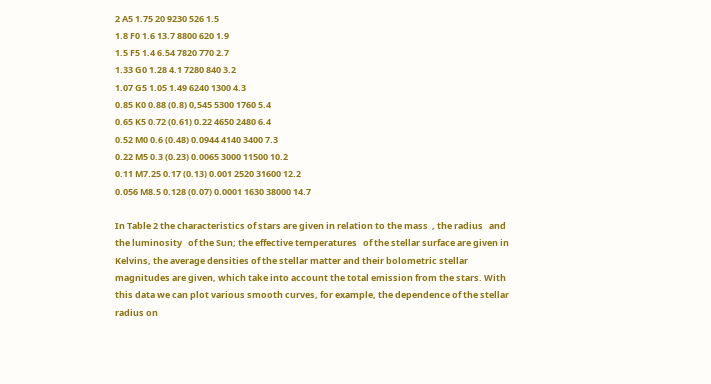2 A5 1.75 20 9230 526 1.5
1.8 F0 1.6 13.7 8800 620 1.9
1.5 F5 1.4 6.54 7820 770 2.7
1.33 G0 1.28 4.1 7280 840 3.2
1.07 G5 1.05 1.49 6240 1300 4.3
0.85 K0 0.88 (0.8) 0,545 5300 1760 5.4
0.65 K5 0.72 (0.61) 0.22 4650 2480 6.4
0.52 M0 0.6 (0.48) 0.0944 4140 3400 7.3
0.22 M5 0.3 (0.23) 0.0065 3000 11500 10.2
0.11 M7.25 0.17 (0.13) 0.001 2520 31600 12.2
0.056 M8.5 0.128 (0.07) 0.0001 1630 38000 14.7

In Table 2 the characteristics of stars are given in relation to the mass  , the radius   and the luminosity   of the Sun; the effective temperatures   of the stellar surface are given in Kelvins, the average densities of the stellar matter and their bolometric stellar magnitudes are given, which take into account the total emission from the stars. With this data we can plot various smooth curves, for example, the dependence of the stellar radius on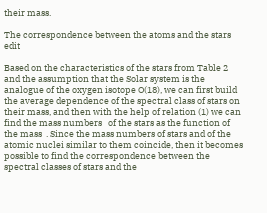their mass.

The correspondence between the atoms and the stars edit

Based on the characteristics of the stars from Table 2 and the assumption that the Solar system is the analogue of the oxygen isotope O(18), we can first build the average dependence of the spectral class of stars on their mass, and then with the help of relation (1) we can find the mass numbers   of the stars as the function of the mass  . Since the mass numbers of stars and of the atomic nuclei similar to them coincide, then it becomes possible to find the correspondence between the spectral classes of stars and the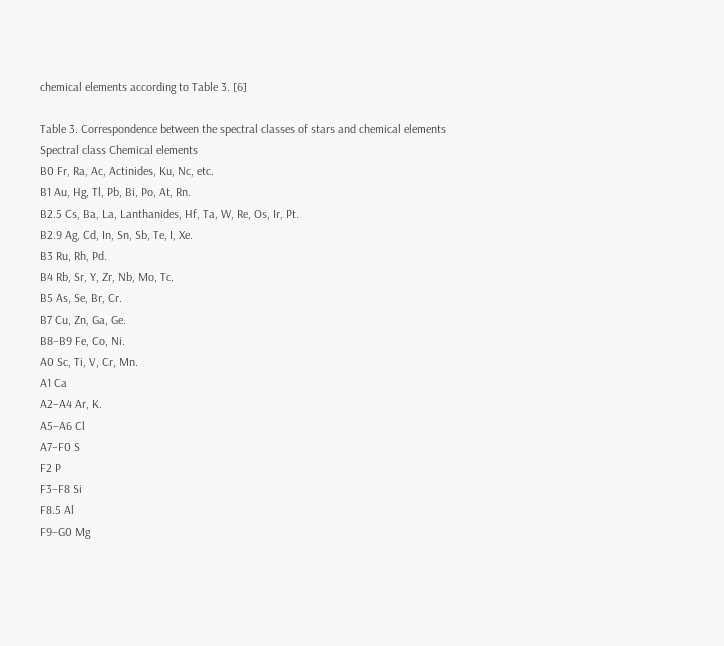chemical elements according to Table 3. [6]

Table 3. Correspondence between the spectral classes of stars and chemical elements
Spectral class Chemical elements
B0 Fr, Ra, Ac, Actinides, Ku, Nc, etc.
B1 Au, Hg, Tl, Pb, Bi, Po, At, Rn.
B2.5 Cs, Ba, La, Lanthanides, Hf, Ta, W, Re, Os, Ir, Pt.
B2.9 Ag, Cd, In, Sn, Sb, Te, I, Xe.
B3 Ru, Rh, Pd.
B4 Rb, Sr, Y, Zr, Nb, Mo, Tc.
B5 As, Se, Br, Cr.
B7 Cu, Zn, Ga, Ge.
B8−B9 Fe, Co, Ni.
A0 Sc, Ti, V, Cr, Mn.
A1 Ca
A2−A4 Ar, K.
A5−A6 Cl
A7−F0 S
F2 P
F3−F8 Si
F8.5 Al
F9−G0 Mg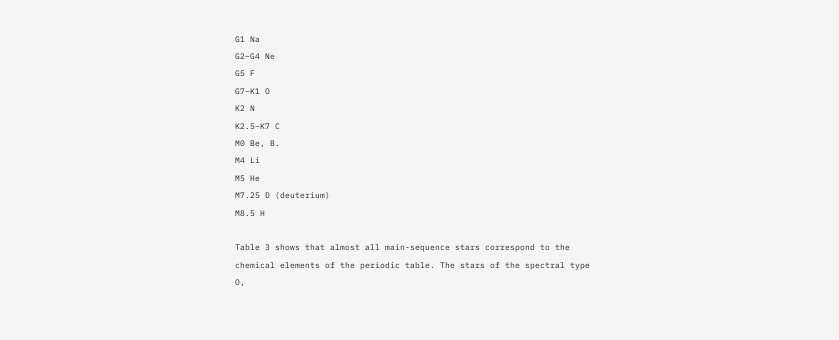G1 Na
G2−G4 Ne
G5 F
G7−K1 O
K2 N
K2.5−K7 C
M0 Be, B.
M4 Li
M5 He
M7.25 D (deuterium)
M8.5 H

Table 3 shows that almost all main-sequence stars correspond to the chemical elements of the periodic table. The stars of the spectral type O,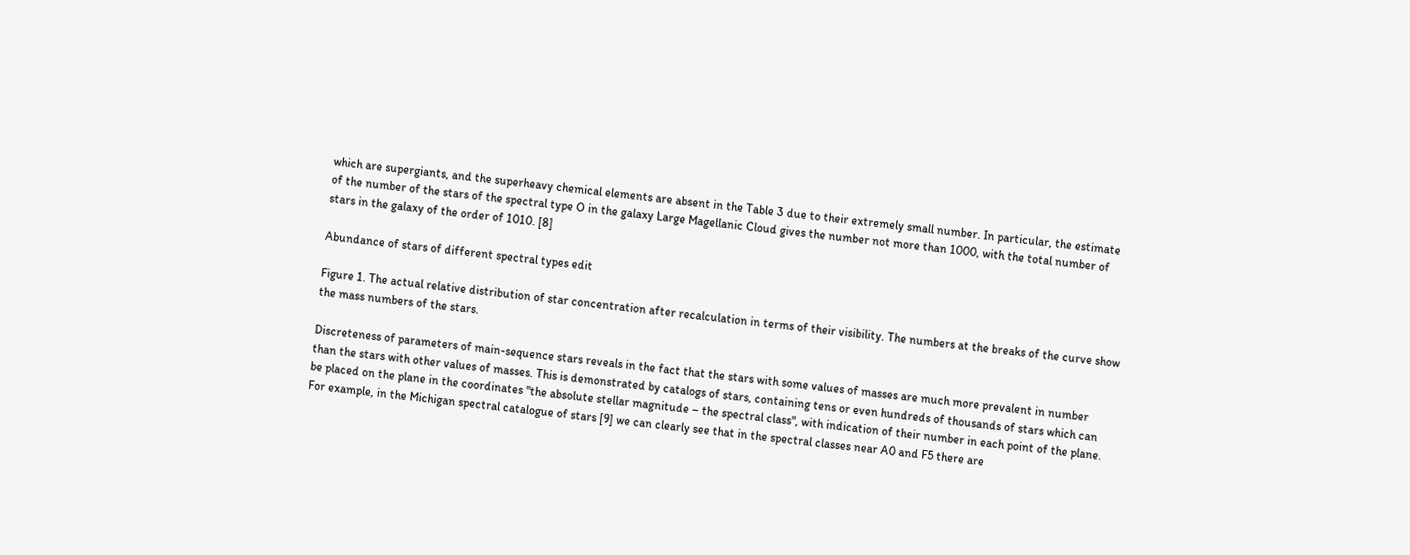which are supergiants, and the superheavy chemical elements are absent in the Table 3 due to their extremely small number. In particular, the estimate of the number of the stars of the spectral type O in the galaxy Large Magellanic Cloud gives the number not more than 1000, with the total number of stars in the galaxy of the order of 1010. [8]

Abundance of stars of different spectral types edit

Figure 1. The actual relative distribution of star concentration after recalculation in terms of their visibility. The numbers at the breaks of the curve show the mass numbers of the stars.

Discreteness of parameters of main-sequence stars reveals in the fact that the stars with some values of masses are much more prevalent in number than the stars with other values of masses. This is demonstrated by catalogs of stars, containing tens or even hundreds of thousands of stars which can be placed on the plane in the coordinates "the absolute stellar magnitude – the spectral class", with indication of their number in each point of the plane. For example, in the Michigan spectral catalogue of stars [9] we can clearly see that in the spectral classes near A0 and F5 there are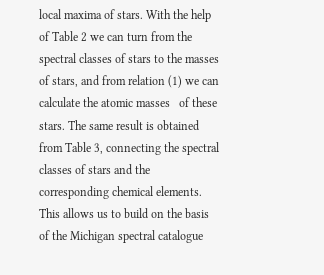local maxima of stars. With the help of Table 2 we can turn from the spectral classes of stars to the masses of stars, and from relation (1) we can calculate the atomic masses   of these stars. The same result is obtained from Table 3, connecting the spectral classes of stars and the corresponding chemical elements. This allows us to build on the basis of the Michigan spectral catalogue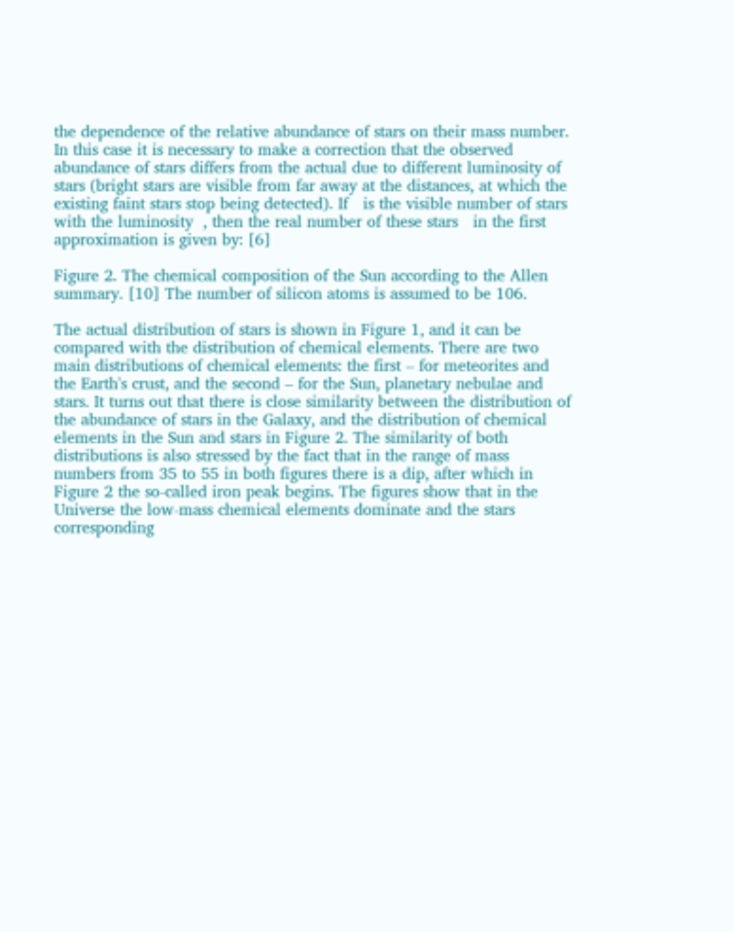the dependence of the relative abundance of stars on their mass number. In this case it is necessary to make a correction that the observed abundance of stars differs from the actual due to different luminosity of stars (bright stars are visible from far away at the distances, at which the existing faint stars stop being detected). If   is the visible number of stars with the luminosity  , then the real number of these stars   in the first approximation is given by: [6]

Figure 2. The chemical composition of the Sun according to the Allen summary. [10] The number of silicon atoms is assumed to be 106.

The actual distribution of stars is shown in Figure 1, and it can be compared with the distribution of chemical elements. There are two main distributions of chemical elements: the first – for meteorites and the Earth's crust, and the second – for the Sun, planetary nebulae and stars. It turns out that there is close similarity between the distribution of the abundance of stars in the Galaxy, and the distribution of chemical elements in the Sun and stars in Figure 2. The similarity of both distributions is also stressed by the fact that in the range of mass numbers from 35 to 55 in both figures there is a dip, after which in Figure 2 the so-called iron peak begins. The figures show that in the Universe the low-mass chemical elements dominate and the stars corresponding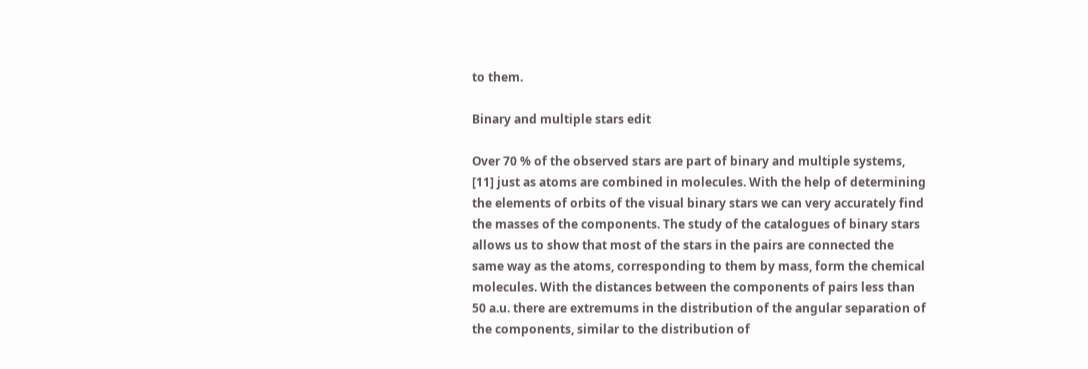to them.

Binary and multiple stars edit

Over 70 % of the observed stars are part of binary and multiple systems, [11] just as atoms are combined in molecules. With the help of determining the elements of orbits of the visual binary stars we can very accurately find the masses of the components. The study of the catalogues of binary stars allows us to show that most of the stars in the pairs are connected the same way as the atoms, corresponding to them by mass, form the chemical molecules. With the distances between the components of pairs less than 50 a.u. there are extremums in the distribution of the angular separation of the components, similar to the distribution of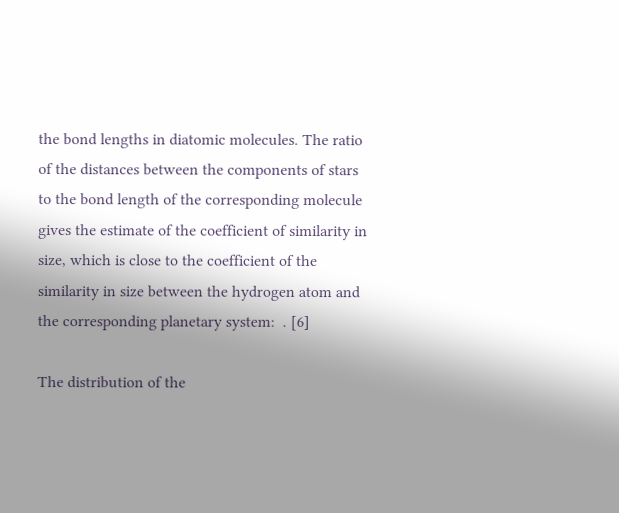the bond lengths in diatomic molecules. The ratio of the distances between the components of stars to the bond length of the corresponding molecule gives the estimate of the coefficient of similarity in size, which is close to the coefficient of the similarity in size between the hydrogen atom and the corresponding planetary system:  . [6]

The distribution of the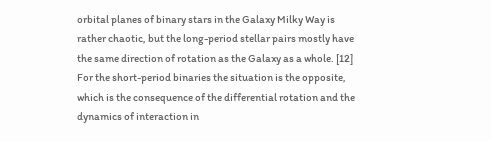orbital planes of binary stars in the Galaxy Milky Way is rather chaotic, but the long-period stellar pairs mostly have the same direction of rotation as the Galaxy as a whole. [12] For the short-period binaries the situation is the opposite, which is the consequence of the differential rotation and the dynamics of interaction in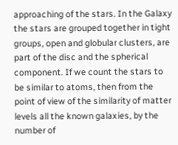approaching of the stars. In the Galaxy the stars are grouped together in tight groups, open and globular clusters, are part of the disc and the spherical component. If we count the stars to be similar to atoms, then from the point of view of the similarity of matter levels all the known galaxies, by the number of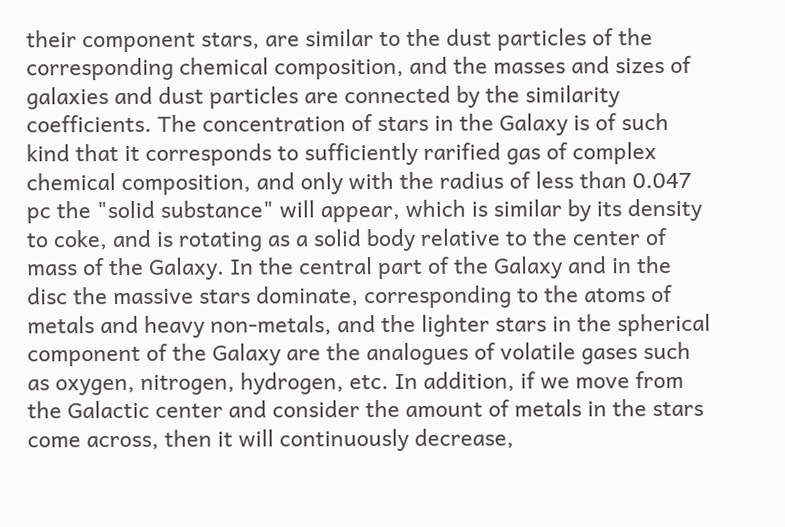their component stars, are similar to the dust particles of the corresponding chemical composition, and the masses and sizes of galaxies and dust particles are connected by the similarity coefficients. The concentration of stars in the Galaxy is of such kind that it corresponds to sufficiently rarified gas of complex chemical composition, and only with the radius of less than 0.047 pc the "solid substance" will appear, which is similar by its density to coke, and is rotating as a solid body relative to the center of mass of the Galaxy. In the central part of the Galaxy and in the disc the massive stars dominate, corresponding to the atoms of metals and heavy non-metals, and the lighter stars in the spherical component of the Galaxy are the analogues of volatile gases such as oxygen, nitrogen, hydrogen, etc. In addition, if we move from the Galactic center and consider the amount of metals in the stars come across, then it will continuously decrease,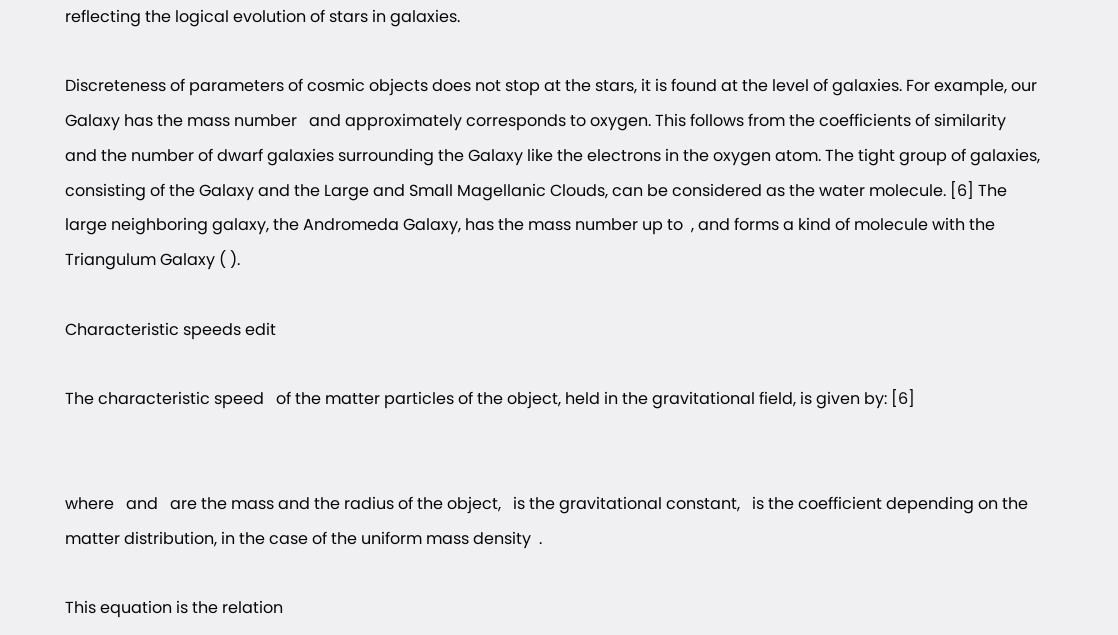reflecting the logical evolution of stars in galaxies.

Discreteness of parameters of cosmic objects does not stop at the stars, it is found at the level of galaxies. For example, our Galaxy has the mass number   and approximately corresponds to oxygen. This follows from the coefficients of similarity and the number of dwarf galaxies surrounding the Galaxy like the electrons in the oxygen atom. The tight group of galaxies, consisting of the Galaxy and the Large and Small Magellanic Clouds, can be considered as the water molecule. [6] The large neighboring galaxy, the Andromeda Galaxy, has the mass number up to  , and forms a kind of molecule with the Triangulum Galaxy ( ).

Characteristic speeds edit

The characteristic speed   of the matter particles of the object, held in the gravitational field, is given by: [6]


where   and   are the mass and the radius of the object,   is the gravitational constant,   is the coefficient depending on the matter distribution, in the case of the uniform mass density  .

This equation is the relation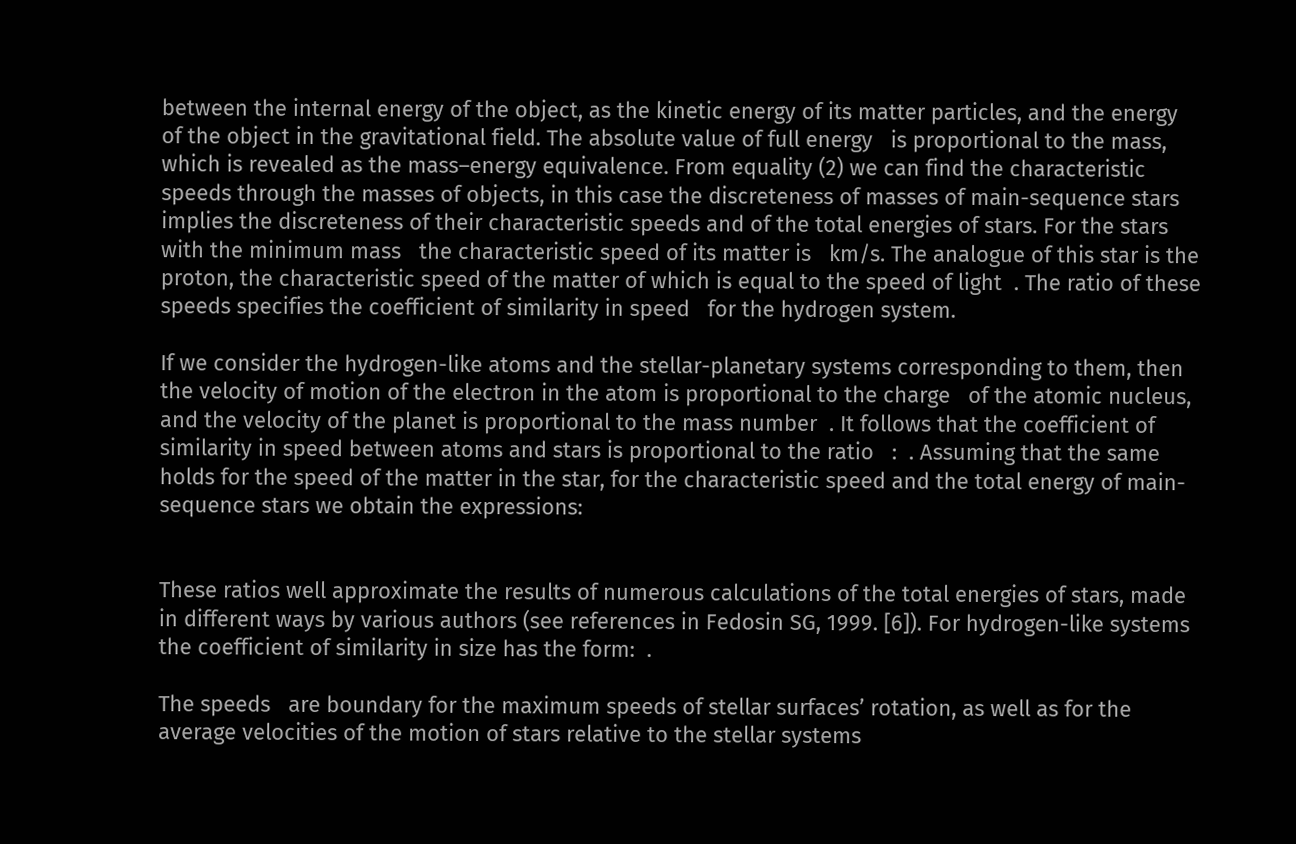between the internal energy of the object, as the kinetic energy of its matter particles, and the energy of the object in the gravitational field. The absolute value of full energy   is proportional to the mass, which is revealed as the mass–energy equivalence. From equality (2) we can find the characteristic speeds through the masses of objects, in this case the discreteness of masses of main-sequence stars implies the discreteness of their characteristic speeds and of the total energies of stars. For the stars with the minimum mass   the characteristic speed of its matter is   km/s. The analogue of this star is the proton, the characteristic speed of the matter of which is equal to the speed of light  . The ratio of these speeds specifies the coefficient of similarity in speed   for the hydrogen system.

If we consider the hydrogen-like atoms and the stellar-planetary systems corresponding to them, then the velocity of motion of the electron in the atom is proportional to the charge   of the atomic nucleus, and the velocity of the planet is proportional to the mass number  . It follows that the coefficient of similarity in speed between atoms and stars is proportional to the ratio   :  . Assuming that the same holds for the speed of the matter in the star, for the characteristic speed and the total energy of main-sequence stars we obtain the expressions:


These ratios well approximate the results of numerous calculations of the total energies of stars, made in different ways by various authors (see references in Fedosin SG, 1999. [6]). For hydrogen-like systems the coefficient of similarity in size has the form:  .

The speeds   are boundary for the maximum speeds of stellar surfaces’ rotation, as well as for the average velocities of the motion of stars relative to the stellar systems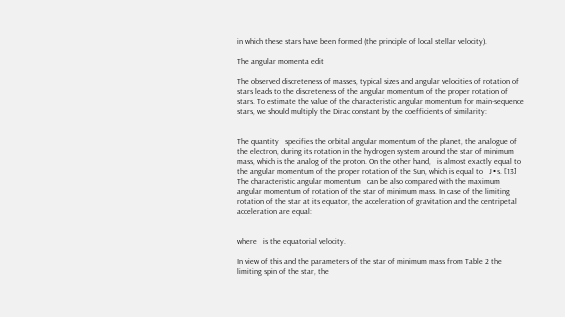in which these stars have been formed (the principle of local stellar velocity).

The angular momenta edit

The observed discreteness of masses, typical sizes and angular velocities of rotation of stars leads to the discreteness of the angular momentum of the proper rotation of stars. To estimate the value of the characteristic angular momentum for main-sequence stars, we should multiply the Dirac constant by the coefficients of similarity:


The quantity   specifies the orbital angular momentum of the planet, the analogue of the electron, during its rotation in the hydrogen system around the star of minimum mass, which is the analog of the proton. On the other hand,   is almost exactly equal to the angular momentum of the proper rotation of the Sun, which is equal to   J∙s. [13] The characteristic angular momentum   can be also compared with the maximum angular momentum of rotation of the star of minimum mass. In case of the limiting rotation of the star at its equator, the acceleration of gravitation and the centripetal acceleration are equal:


where   is the equatorial velocity.

In view of this and the parameters of the star of minimum mass from Table 2 the limiting spin of the star, the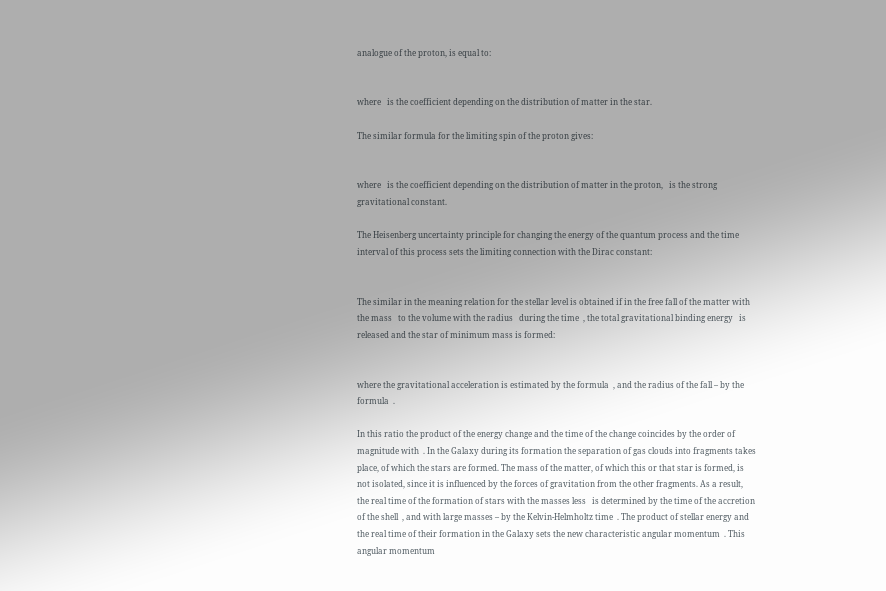analogue of the proton, is equal to:


where   is the coefficient depending on the distribution of matter in the star.

The similar formula for the limiting spin of the proton gives:


where   is the coefficient depending on the distribution of matter in the proton,   is the strong gravitational constant.

The Heisenberg uncertainty principle for changing the energy of the quantum process and the time interval of this process sets the limiting connection with the Dirac constant:


The similar in the meaning relation for the stellar level is obtained if in the free fall of the matter with the mass   to the volume with the radius   during the time  , the total gravitational binding energy   is released and the star of minimum mass is formed:


where the gravitational acceleration is estimated by the formula  , and the radius of the fall – by the formula  .

In this ratio the product of the energy change and the time of the change coincides by the order of magnitude with  . In the Galaxy during its formation the separation of gas clouds into fragments takes place, of which the stars are formed. The mass of the matter, of which this or that star is formed, is not isolated, since it is influenced by the forces of gravitation from the other fragments. As a result, the real time of the formation of stars with the masses less   is determined by the time of the accretion of the shell  , and with large masses – by the Kelvin-Helmholtz time  . The product of stellar energy and the real time of their formation in the Galaxy sets the new characteristic angular momentum  . This angular momentum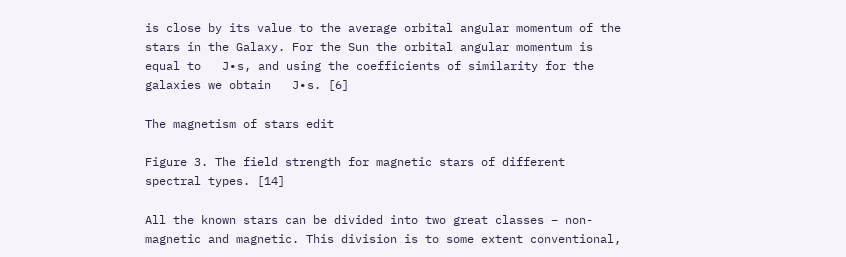is close by its value to the average orbital angular momentum of the stars in the Galaxy. For the Sun the orbital angular momentum is equal to   J∙s, and using the coefficients of similarity for the galaxies we obtain   J∙s. [6]

The magnetism of stars edit

Figure 3. The field strength for magnetic stars of different spectral types. [14]

All the known stars can be divided into two great classes – non-magnetic and magnetic. This division is to some extent conventional,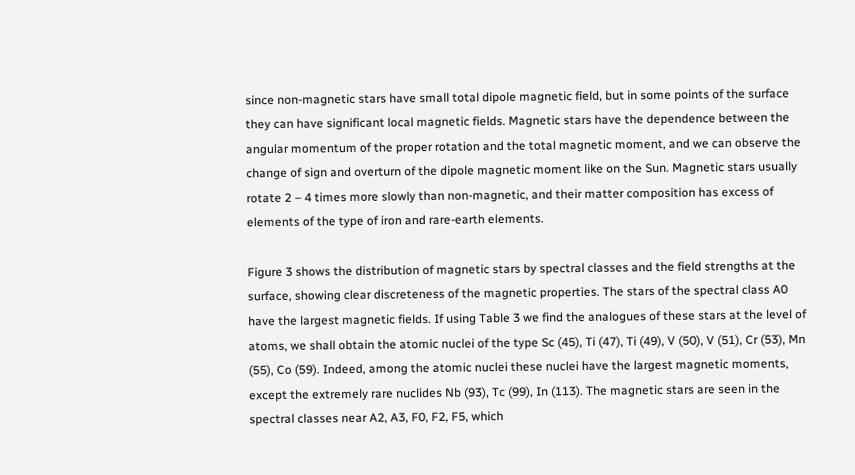since non-magnetic stars have small total dipole magnetic field, but in some points of the surface they can have significant local magnetic fields. Magnetic stars have the dependence between the angular momentum of the proper rotation and the total magnetic moment, and we can observe the change of sign and overturn of the dipole magnetic moment like on the Sun. Magnetic stars usually rotate 2 – 4 times more slowly than non-magnetic, and their matter composition has excess of elements of the type of iron and rare-earth elements.

Figure 3 shows the distribution of magnetic stars by spectral classes and the field strengths at the surface, showing clear discreteness of the magnetic properties. The stars of the spectral class A0 have the largest magnetic fields. If using Table 3 we find the analogues of these stars at the level of atoms, we shall obtain the atomic nuclei of the type Sc (45), Ti (47), Ti (49), V (50), V (51), Cr (53), Mn (55), Co (59). Indeed, among the atomic nuclei these nuclei have the largest magnetic moments, except the extremely rare nuclides Nb (93), Tc (99), In (113). The magnetic stars are seen in the spectral classes near A2, A3, F0, F2, F5, which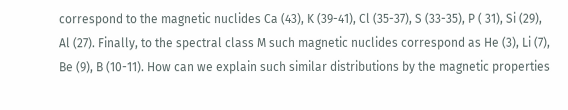correspond to the magnetic nuclides Ca (43), K (39-41), Cl (35-37), S (33-35), P ( 31), Si (29), Al (27). Finally, to the spectral class M such magnetic nuclides correspond as He (3), Li (7), Be (9), B (10-11). How can we explain such similar distributions by the magnetic properties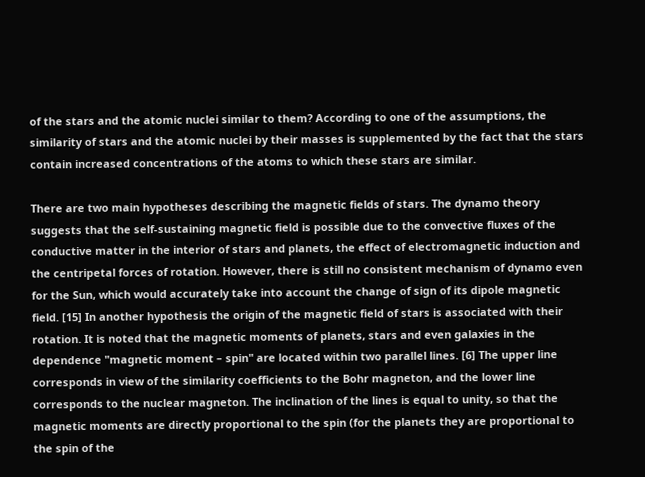of the stars and the atomic nuclei similar to them? According to one of the assumptions, the similarity of stars and the atomic nuclei by their masses is supplemented by the fact that the stars contain increased concentrations of the atoms to which these stars are similar.

There are two main hypotheses describing the magnetic fields of stars. The dynamo theory suggests that the self-sustaining magnetic field is possible due to the convective fluxes of the conductive matter in the interior of stars and planets, the effect of electromagnetic induction and the centripetal forces of rotation. However, there is still no consistent mechanism of dynamo even for the Sun, which would accurately take into account the change of sign of its dipole magnetic field. [15] In another hypothesis the origin of the magnetic field of stars is associated with their rotation. It is noted that the magnetic moments of planets, stars and even galaxies in the dependence "magnetic moment – spin" are located within two parallel lines. [6] The upper line corresponds in view of the similarity coefficients to the Bohr magneton, and the lower line corresponds to the nuclear magneton. The inclination of the lines is equal to unity, so that the magnetic moments are directly proportional to the spin (for the planets they are proportional to the spin of the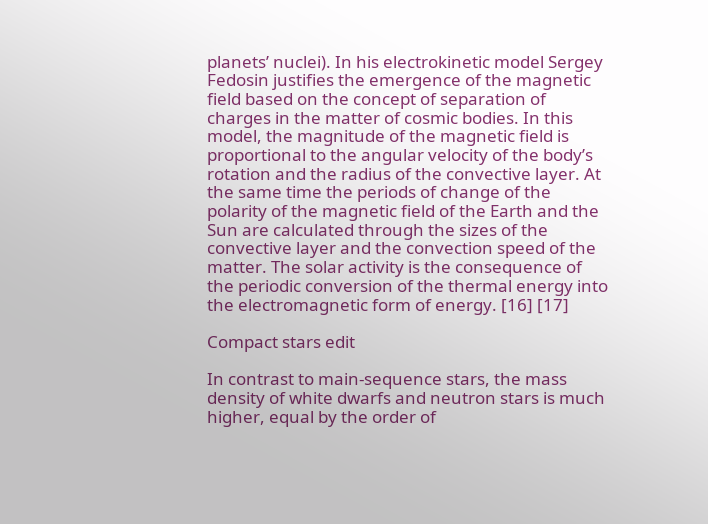planets’ nuclei). In his electrokinetic model Sergey Fedosin justifies the emergence of the magnetic field based on the concept of separation of charges in the matter of cosmic bodies. In this model, the magnitude of the magnetic field is proportional to the angular velocity of the body’s rotation and the radius of the convective layer. At the same time the periods of change of the polarity of the magnetic field of the Earth and the Sun are calculated through the sizes of the convective layer and the convection speed of the matter. The solar activity is the consequence of the periodic conversion of the thermal energy into the electromagnetic form of energy. [16] [17]

Compact stars edit

In contrast to main-sequence stars, the mass density of white dwarfs and neutron stars is much higher, equal by the order of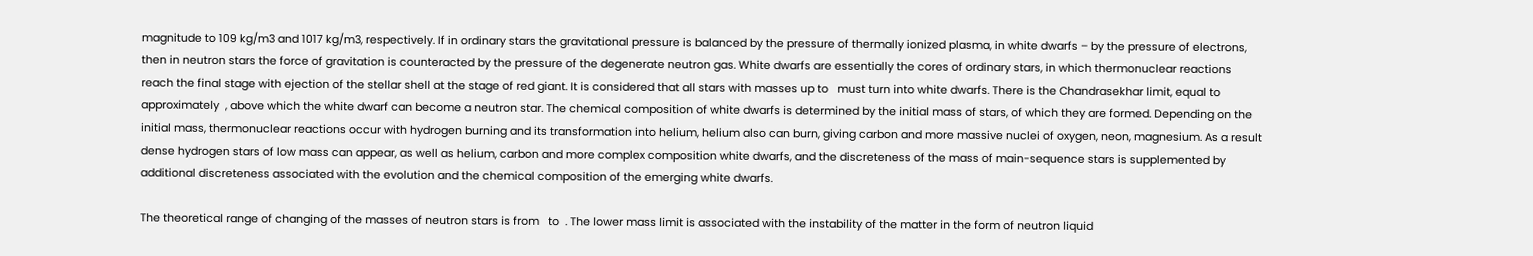magnitude to 109 kg/m3 and 1017 kg/m3, respectively. If in ordinary stars the gravitational pressure is balanced by the pressure of thermally ionized plasma, in white dwarfs – by the pressure of electrons, then in neutron stars the force of gravitation is counteracted by the pressure of the degenerate neutron gas. White dwarfs are essentially the cores of ordinary stars, in which thermonuclear reactions reach the final stage with ejection of the stellar shell at the stage of red giant. It is considered that all stars with masses up to   must turn into white dwarfs. There is the Chandrasekhar limit, equal to approximately  , above which the white dwarf can become a neutron star. The chemical composition of white dwarfs is determined by the initial mass of stars, of which they are formed. Depending on the initial mass, thermonuclear reactions occur with hydrogen burning and its transformation into helium, helium also can burn, giving carbon and more massive nuclei of oxygen, neon, magnesium. As a result dense hydrogen stars of low mass can appear, as well as helium, carbon and more complex composition white dwarfs, and the discreteness of the mass of main-sequence stars is supplemented by additional discreteness associated with the evolution and the chemical composition of the emerging white dwarfs.

The theoretical range of changing of the masses of neutron stars is from   to  . The lower mass limit is associated with the instability of the matter in the form of neutron liquid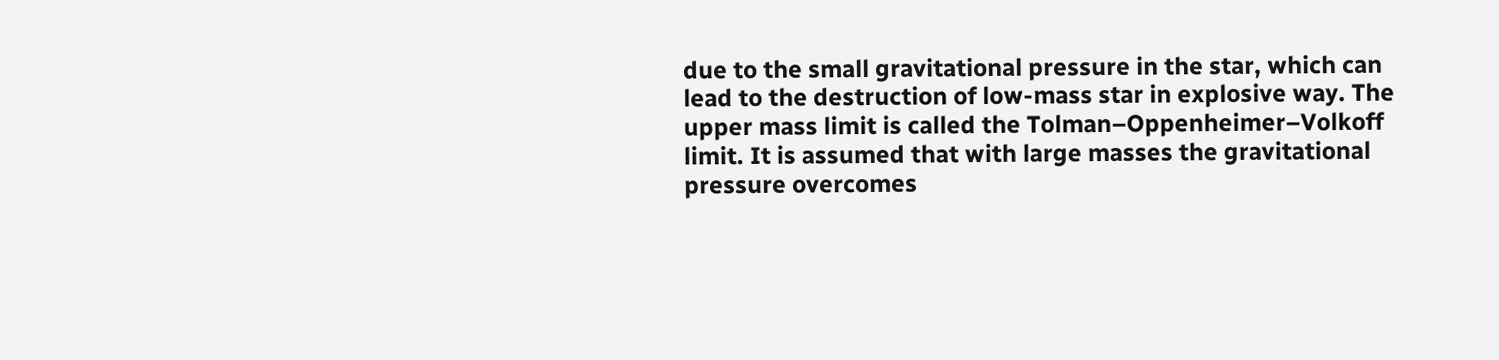due to the small gravitational pressure in the star, which can lead to the destruction of low-mass star in explosive way. The upper mass limit is called the Tolman–Oppenheimer–Volkoff limit. It is assumed that with large masses the gravitational pressure overcomes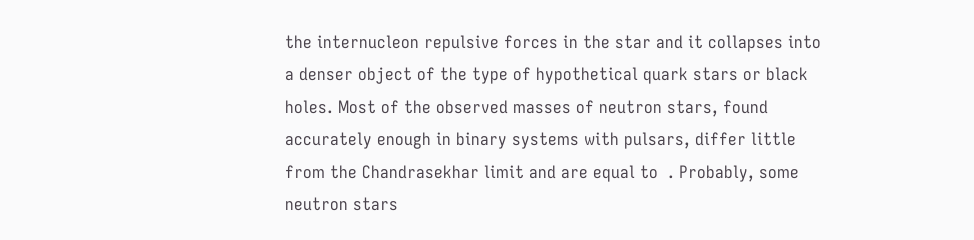the internucleon repulsive forces in the star and it collapses into a denser object of the type of hypothetical quark stars or black holes. Most of the observed masses of neutron stars, found accurately enough in binary systems with pulsars, differ little from the Chandrasekhar limit and are equal to  . Probably, some neutron stars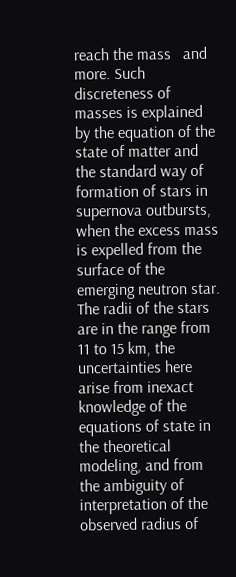reach the mass   and more. Such discreteness of masses is explained by the equation of the state of matter and the standard way of formation of stars in supernova outbursts, when the excess mass is expelled from the surface of the emerging neutron star. The radii of the stars are in the range from 11 to 15 km, the uncertainties here arise from inexact knowledge of the equations of state in the theoretical modeling, and from the ambiguity of interpretation of the observed radius of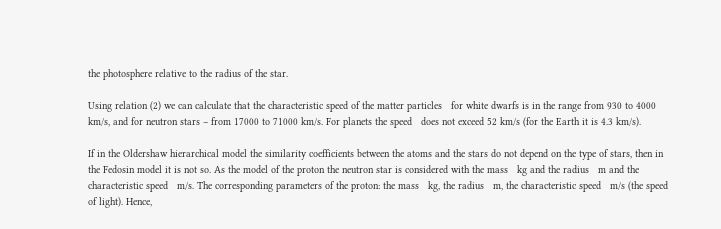the photosphere relative to the radius of the star.

Using relation (2) we can calculate that the characteristic speed of the matter particles   for white dwarfs is in the range from 930 to 4000 km/s, and for neutron stars – from 17000 to 71000 km/s. For planets the speed   does not exceed 52 km/s (for the Earth it is 4.3 km/s).

If in the Oldershaw hierarchical model the similarity coefficients between the atoms and the stars do not depend on the type of stars, then in the Fedosin model it is not so. As the model of the proton the neutron star is considered with the mass   kg and the radius   m and the characteristic speed   m/s. The corresponding parameters of the proton: the mass   kg, the radius   m, the characteristic speed   m/s (the speed of light). Hence,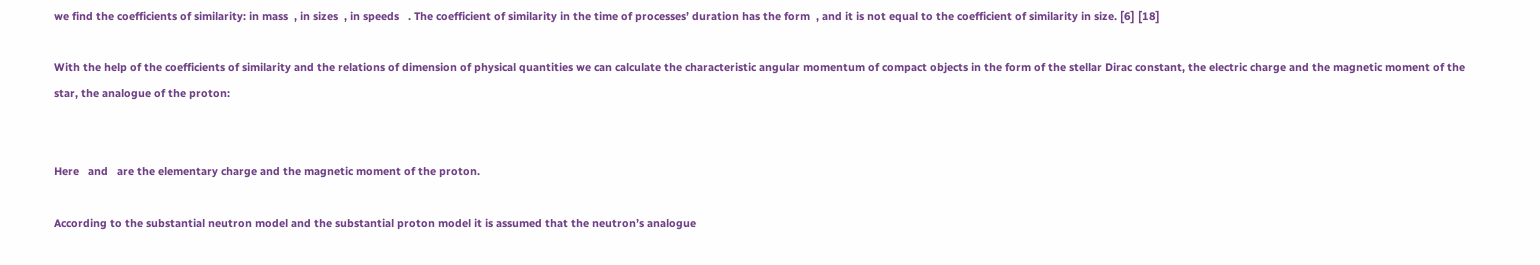we find the coefficients of similarity: in mass  , in sizes  , in speeds   . The coefficient of similarity in the time of processes’ duration has the form  , and it is not equal to the coefficient of similarity in size. [6] [18]

With the help of the coefficients of similarity and the relations of dimension of physical quantities we can calculate the characteristic angular momentum of compact objects in the form of the stellar Dirac constant, the electric charge and the magnetic moment of the star, the analogue of the proton:


Here   and   are the elementary charge and the magnetic moment of the proton.

According to the substantial neutron model and the substantial proton model it is assumed that the neutron’s analogue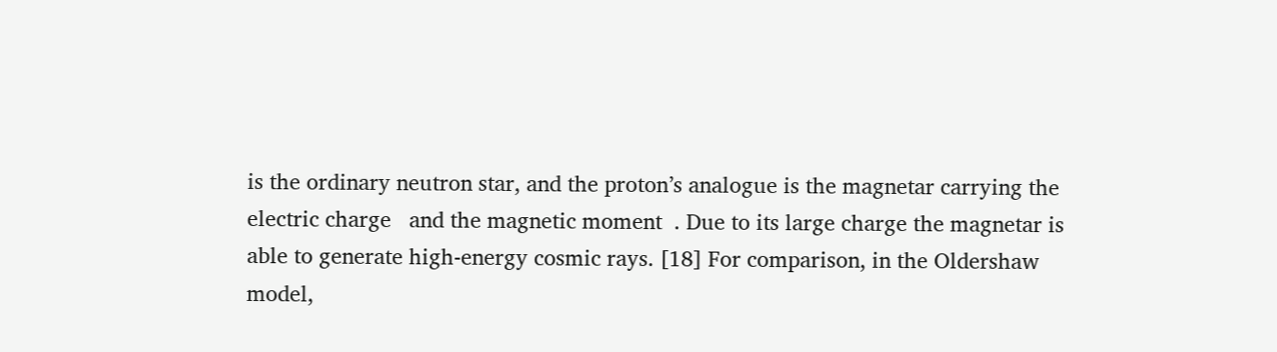is the ordinary neutron star, and the proton’s analogue is the magnetar carrying the electric charge   and the magnetic moment  . Due to its large charge the magnetar is able to generate high-energy cosmic rays. [18] For comparison, in the Oldershaw model,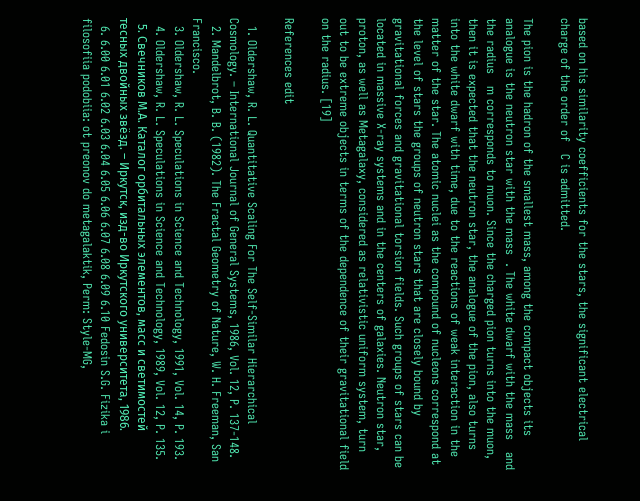based on his similarity coefficients for the stars, the significant electrical charge of the order of   C is admitted.

The pion is the hadron of the smallest mass, among the compact objects its analogue is the neutron star with the mass  . The white dwarf with the mass   and the radius   m corresponds to muon. Since the charged pion turns into the muon, then it is expected that the neutron star, the analogue of the pion, also turns into the white dwarf with time, due to the reactions of weak interaction in the matter of the star. The atomic nuclei as the compound of nucleons correspond at the level of stars the groups of neutron stars that are closely bound by gravitational forces and gravitational torsion fields. Such groups of stars can be located in massive X-ray systems and in the centers of galaxies. Neutron star, proton, as well as Metagalaxy, considered as relativistic uniform system, turn out to be extreme objects in terms of the dependence of their gravitational field on the radius. [19]

References edit

  1. Oldershaw, R. L. Quantitative Scaling For The Self-Similar Hierarchical Cosmology. – International Journal of General Systems, 1986, Vol. 12, P. 137-148.
  2. Mandelbrot, B. B. (1982). The Fractal Geometry of Nature, W. H. Freeman, San Francisco.
  3. Oldershaw, R. L. Speculations in Science and Technology, 1991, Vol. 14, P. 193.
  4. Oldershaw, R. L. Speculations in Science and Technology, 1989, Vol. 12, P. 135.
  5. Свечников М.А. Каталог орбитальных элементов, масс и светимостей тесных двойных звёзд. – Иркутск, изд-во Иркутского университета, 1986.
  6. 6.00 6.01 6.02 6.03 6.04 6.05 6.06 6.07 6.08 6.09 6.10 Fedosin S.G. Fizika i filosofiia podobiia: ot preonov do metagalaktik, Perm: Style-MG,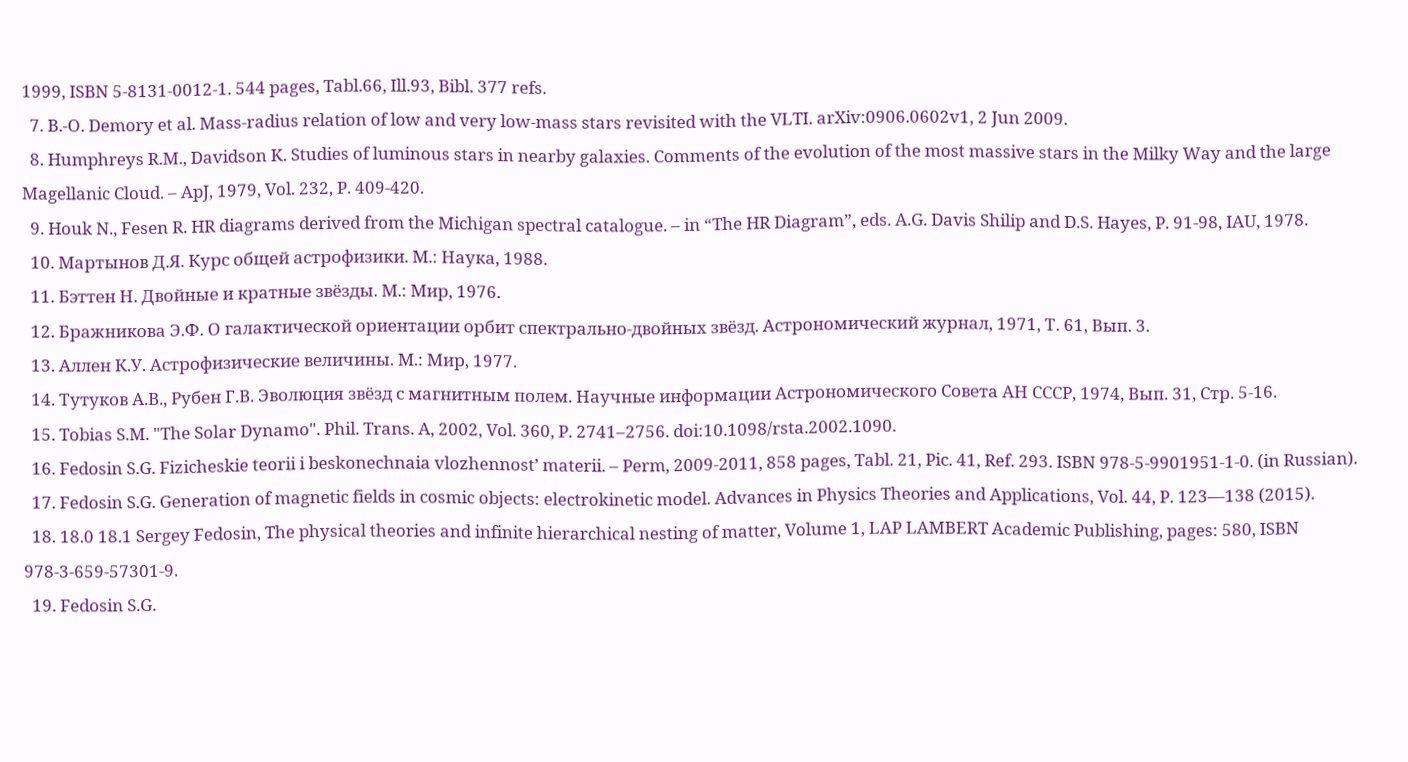1999, ISBN 5-8131-0012-1. 544 pages, Tabl.66, Ill.93, Bibl. 377 refs.
  7. B.-O. Demory et al. Mass-radius relation of low and very low-mass stars revisited with the VLTI. arXiv:0906.0602v1, 2 Jun 2009.
  8. Humphreys R.M., Davidson K. Studies of luminous stars in nearby galaxies. Comments of the evolution of the most massive stars in the Milky Way and the large Magellanic Cloud. – ApJ, 1979, Vol. 232, P. 409-420.
  9. Houk N., Fesen R. HR diagrams derived from the Michigan spectral catalogue. – in “The HR Diagram”, eds. A.G. Davis Shilip and D.S. Hayes, P. 91-98, IAU, 1978.
  10. Мартынов Д.Я. Курс общей астрофизики. М.: Наука, 1988.
  11. Бэттен Н. Двойные и кратные звёзды. М.: Мир, 1976.
  12. Бражникова Э.Ф. О галактической ориентации орбит спектрально-двойных звёзд. Астрономический журнал, 1971, Т. 61, Вып. 3.
  13. Аллен К.У. Астрофизические величины. М.: Мир, 1977.
  14. Тутуков А.В., Рубен Г.В. Эволюция звёзд с магнитным полем. Научные информации Астрономического Совета АН СССР, 1974, Вып. 31, Стр. 5-16.
  15. Tobias S.M. "The Solar Dynamo". Phil. Trans. A, 2002, Vol. 360, P. 2741–2756. doi:10.1098/rsta.2002.1090.
  16. Fedosin S.G. Fizicheskie teorii i beskonechnaia vlozhennost’ materii. – Perm, 2009-2011, 858 pages, Tabl. 21, Pic. 41, Ref. 293. ISBN 978-5-9901951-1-0. (in Russian).
  17. Fedosin S.G. Generation of magnetic fields in cosmic objects: electrokinetic model. Advances in Physics Theories and Applications, Vol. 44, P. 123—138 (2015).
  18. 18.0 18.1 Sergey Fedosin, The physical theories and infinite hierarchical nesting of matter, Volume 1, LAP LAMBERT Academic Publishing, pages: 580, ISBN 978-3-659-57301-9.
  19. Fedosin S.G.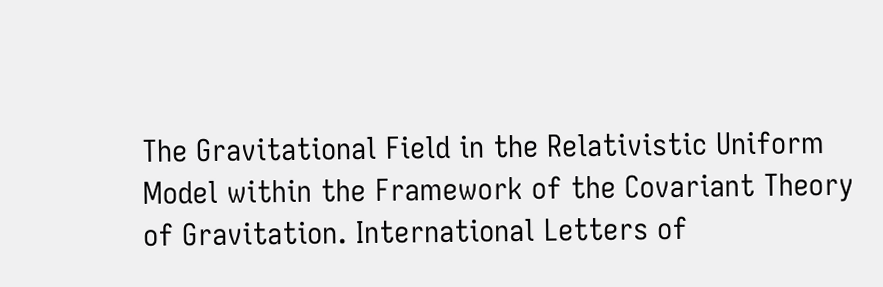The Gravitational Field in the Relativistic Uniform Model within the Framework of the Covariant Theory of Gravitation. International Letters of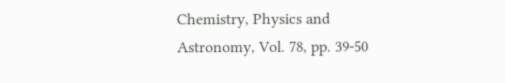Chemistry, Physics and Astronomy, Vol. 78, pp. 39-50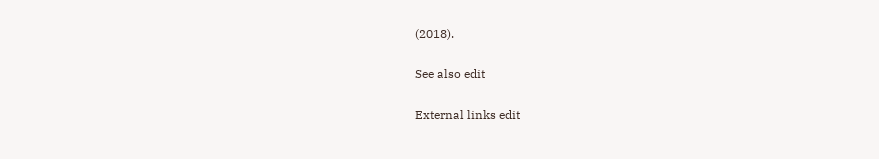(2018).

See also edit

External links edit